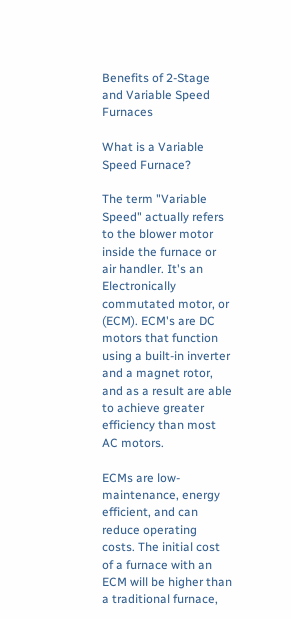Benefits of 2-Stage and Variable Speed Furnaces

What is a Variable Speed Furnace?

The term "Variable Speed" actually refers to the blower motor inside the furnace or air handler. It's an Electronically commutated motor, or (ECM). ECM's are DC motors that function using a built-in inverter and a magnet rotor, and as a result are able to achieve greater efficiency than most AC motors.

ECMs are low-maintenance, energy efficient, and can reduce operating costs. The initial cost of a furnace with an ECM will be higher than a traditional furnace,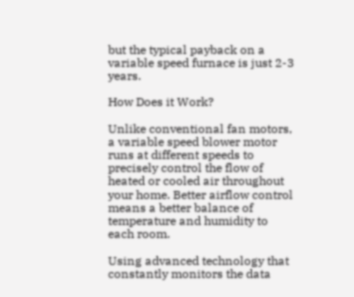but the typical payback on a variable speed furnace is just 2-3 years.

How Does it Work?

Unlike conventional fan motors, a variable speed blower motor runs at different speeds to precisely control the flow of heated or cooled air throughout your home. Better airflow control means a better balance of temperature and humidity to each room.

Using advanced technology that constantly monitors the data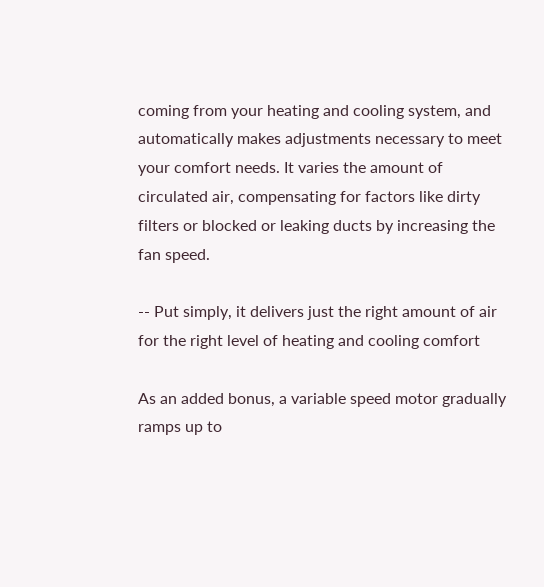coming from your heating and cooling system, and automatically makes adjustments necessary to meet your comfort needs. It varies the amount of circulated air, compensating for factors like dirty filters or blocked or leaking ducts by increasing the fan speed.

-- Put simply, it delivers just the right amount of air for the right level of heating and cooling comfort

As an added bonus, a variable speed motor gradually ramps up to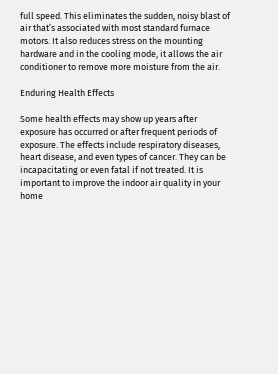full speed. This eliminates the sudden, noisy blast of air that’s associated with most standard furnace motors. It also reduces stress on the mounting hardware and in the cooling mode, it allows the air conditioner to remove more moisture from the air.

Enduring Health Effects

Some health effects may show up years after exposure has occurred or after frequent periods of exposure. The effects include respiratory diseases, heart disease, and even types of cancer. They can be incapacitating or even fatal if not treated. It is important to improve the indoor air quality in your home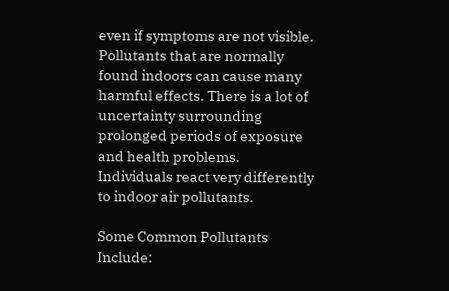even if symptoms are not visible. Pollutants that are normally found indoors can cause many harmful effects. There is a lot of uncertainty surrounding prolonged periods of exposure and health problems. Individuals react very differently to indoor air pollutants.

Some Common Pollutants Include: